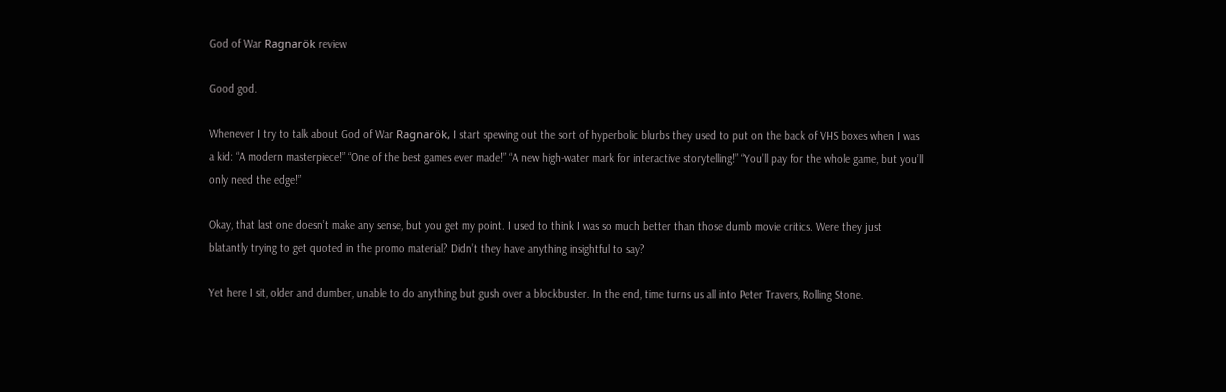God of War Ragnarök review

Good god.

Whenever I try to talk about God of War Ragnarök, I start spewing out the sort of hyperbolic blurbs they used to put on the back of VHS boxes when I was a kid: “A modern masterpiece!” “One of the best games ever made!” “A new high-water mark for interactive storytelling!” “You’ll pay for the whole game, but you’ll only need the edge!”

Okay, that last one doesn’t make any sense, but you get my point. I used to think I was so much better than those dumb movie critics. Were they just blatantly trying to get quoted in the promo material? Didn’t they have anything insightful to say?

Yet here I sit, older and dumber, unable to do anything but gush over a blockbuster. In the end, time turns us all into Peter Travers, Rolling Stone.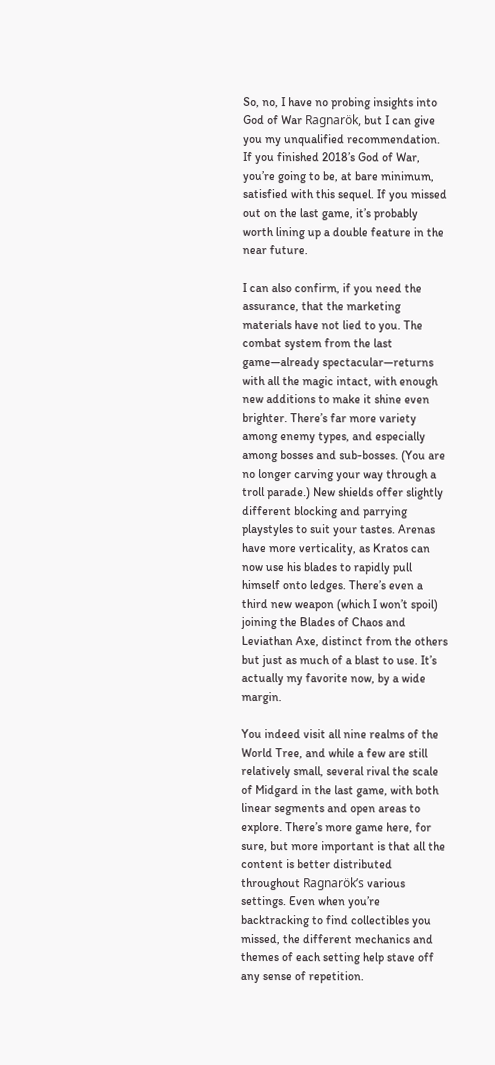So, no, I have no probing insights into God of War Ragnarök, but I can give you my unqualified recommendation. If you finished 2018’s God of War, you’re going to be, at bare minimum, satisfied with this sequel. If you missed out on the last game, it’s probably worth lining up a double feature in the near future.

I can also confirm, if you need the assurance, that the marketing materials have not lied to you. The combat system from the last game—already spectacular—returns with all the magic intact, with enough new additions to make it shine even brighter. There’s far more variety among enemy types, and especially among bosses and sub-bosses. (You are no longer carving your way through a troll parade.) New shields offer slightly different blocking and parrying playstyles to suit your tastes. Arenas have more verticality, as Kratos can now use his blades to rapidly pull himself onto ledges. There’s even a third new weapon (which I won’t spoil) joining the Blades of Chaos and Leviathan Axe, distinct from the others but just as much of a blast to use. It’s actually my favorite now, by a wide margin.

You indeed visit all nine realms of the World Tree, and while a few are still relatively small, several rival the scale of Midgard in the last game, with both linear segments and open areas to explore. There’s more game here, for sure, but more important is that all the content is better distributed throughout Ragnarök’s various settings. Even when you’re backtracking to find collectibles you missed, the different mechanics and themes of each setting help stave off any sense of repetition.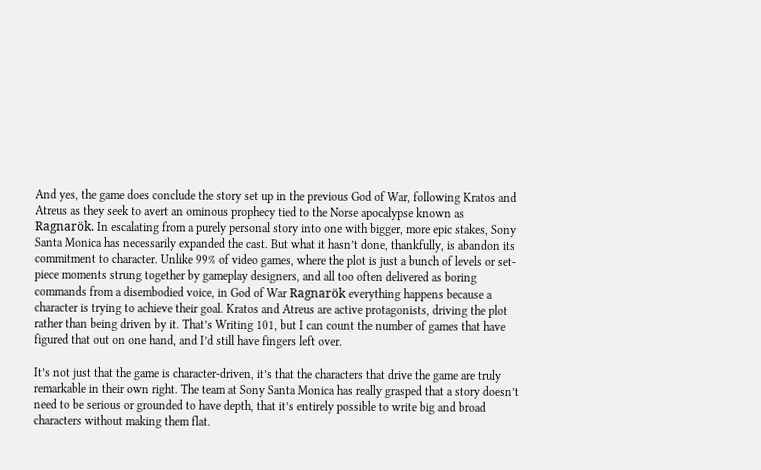And yes, the game does conclude the story set up in the previous God of War, following Kratos and Atreus as they seek to avert an ominous prophecy tied to the Norse apocalypse known as Ragnarök. In escalating from a purely personal story into one with bigger, more epic stakes, Sony Santa Monica has necessarily expanded the cast. But what it hasn’t done, thankfully, is abandon its commitment to character. Unlike 99% of video games, where the plot is just a bunch of levels or set-piece moments strung together by gameplay designers, and all too often delivered as boring commands from a disembodied voice, in God of War Ragnarök everything happens because a character is trying to achieve their goal. Kratos and Atreus are active protagonists, driving the plot rather than being driven by it. That’s Writing 101, but I can count the number of games that have figured that out on one hand, and I’d still have fingers left over.

It’s not just that the game is character-driven, it’s that the characters that drive the game are truly remarkable in their own right. The team at Sony Santa Monica has really grasped that a story doesn’t need to be serious or grounded to have depth, that it’s entirely possible to write big and broad characters without making them flat.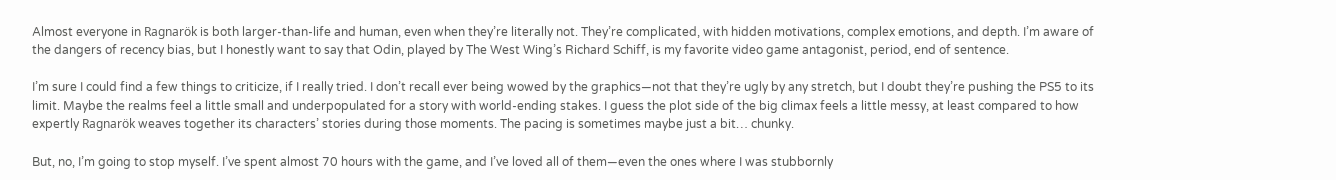Almost everyone in Ragnarök is both larger-than-life and human, even when they’re literally not. They’re complicated, with hidden motivations, complex emotions, and depth. I’m aware of the dangers of recency bias, but I honestly want to say that Odin, played by The West Wing’s Richard Schiff, is my favorite video game antagonist, period, end of sentence.

I’m sure I could find a few things to criticize, if I really tried. I don’t recall ever being wowed by the graphics—not that they’re ugly by any stretch, but I doubt they’re pushing the PS5 to its limit. Maybe the realms feel a little small and underpopulated for a story with world-ending stakes. I guess the plot side of the big climax feels a little messy, at least compared to how expertly Ragnarök weaves together its characters’ stories during those moments. The pacing is sometimes maybe just a bit… chunky.

But, no, I’m going to stop myself. I’ve spent almost 70 hours with the game, and I’ve loved all of them—even the ones where I was stubbornly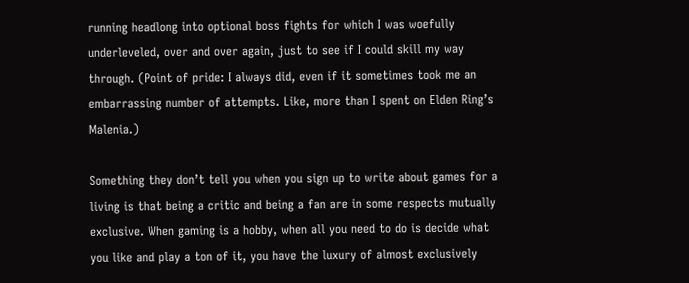running headlong into optional boss fights for which I was woefully underleveled, over and over again, just to see if I could skill my way through. (Point of pride: I always did, even if it sometimes took me an embarrassing number of attempts. Like, more than I spent on Elden Ring’s Malenia.)

Something they don’t tell you when you sign up to write about games for a living is that being a critic and being a fan are in some respects mutually exclusive. When gaming is a hobby, when all you need to do is decide what you like and play a ton of it, you have the luxury of almost exclusively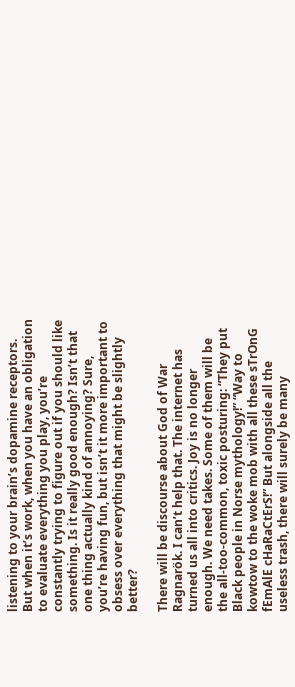listening to your brain’s dopamine receptors. But when it’s work, when you have an obligation to evaluate everything you play, you’re constantly trying to figure out if you should like something. Is it really good enough? Isn’t that one thing actually kind of annoying? Sure, you’re having fun, but isn’t it more important to obsess over everything that might be slightly better?

There will be discourse about God of War Ragnarök. I can’t help that. The internet has turned us all into critics. Joy is no longer enough. We need takes. Some of them will be the all-too-common, toxic posturing: “They put Black people in Norse mythology!” “Way to kowtow to the woke mob with all these sTrOnG fEmAlE cHaRaCtErS!” But alongside all the useless trash, there will surely be many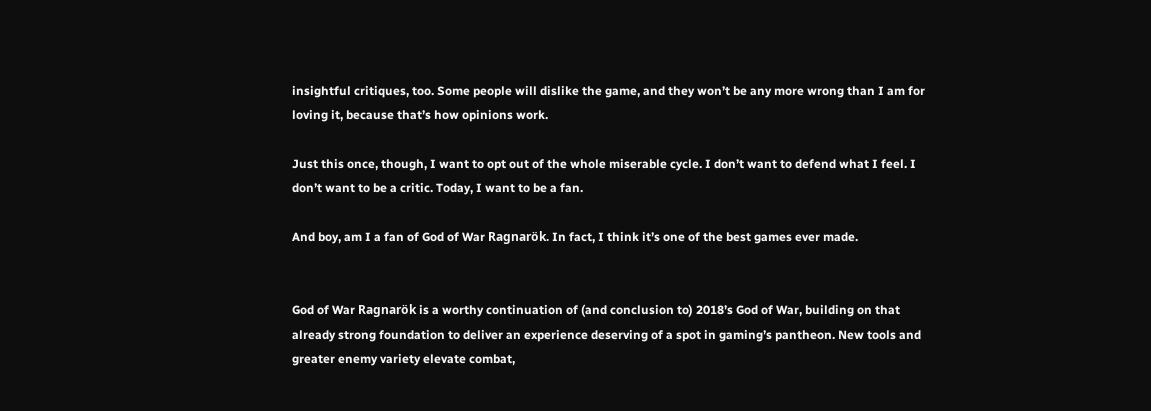insightful critiques, too. Some people will dislike the game, and they won’t be any more wrong than I am for loving it, because that’s how opinions work.

Just this once, though, I want to opt out of the whole miserable cycle. I don’t want to defend what I feel. I don’t want to be a critic. Today, I want to be a fan.

And boy, am I a fan of God of War Ragnarök. In fact, I think it’s one of the best games ever made.


God of War Ragnarök is a worthy continuation of (and conclusion to) 2018’s God of War, building on that already strong foundation to deliver an experience deserving of a spot in gaming’s pantheon. New tools and greater enemy variety elevate combat,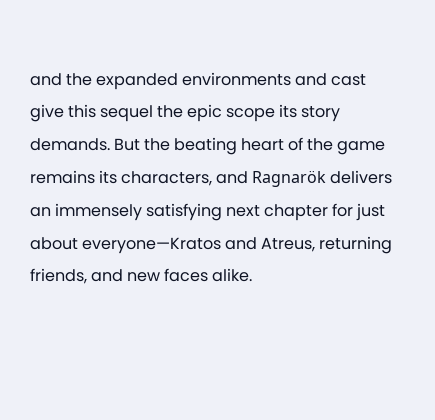and the expanded environments and cast give this sequel the epic scope its story demands. But the beating heart of the game remains its characters, and Ragnarök delivers an immensely satisfying next chapter for just about everyone—Kratos and Atreus, returning friends, and new faces alike.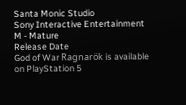Santa Monic Studio
Sony Interactive Entertainment
M - Mature
Release Date
God of War Ragnarök is available on PlayStation 5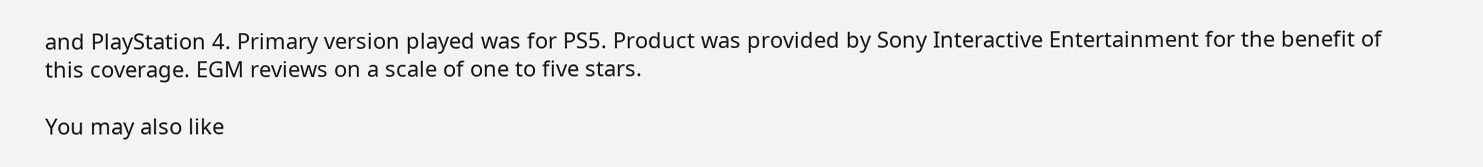and PlayStation 4. Primary version played was for PS5. Product was provided by Sony Interactive Entertainment for the benefit of this coverage. EGM reviews on a scale of one to five stars.

You may also like